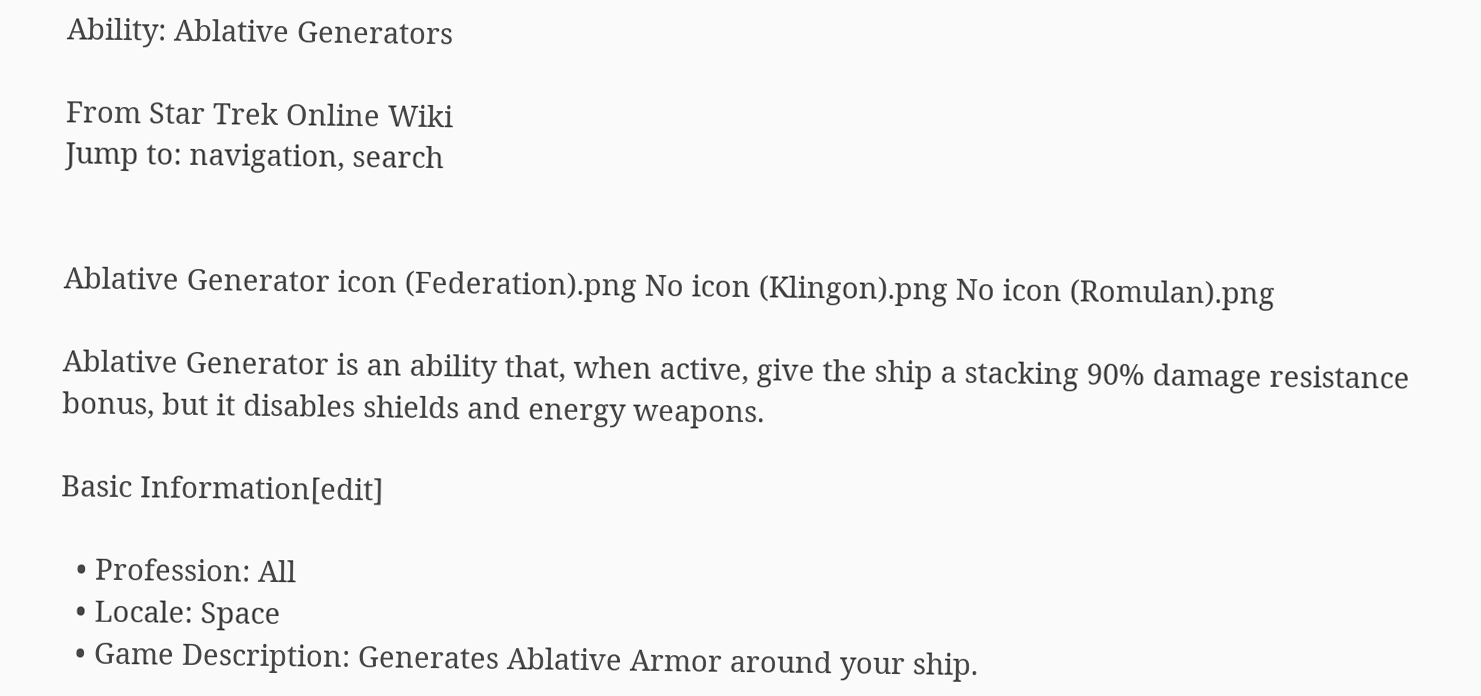Ability: Ablative Generators

From Star Trek Online Wiki
Jump to: navigation, search


Ablative Generator icon (Federation).png No icon (Klingon).png No icon (Romulan).png

Ablative Generator is an ability that, when active, give the ship a stacking 90% damage resistance bonus, but it disables shields and energy weapons.

Basic Information[edit]

  • Profession: All
  • Locale: Space
  • Game Description: Generates Ablative Armor around your ship.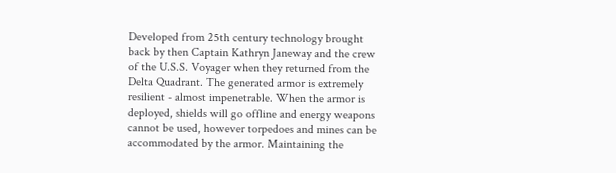Developed from 25th century technology brought back by then Captain Kathryn Janeway and the crew of the U.S.S. Voyager when they returned from the Delta Quadrant. The generated armor is extremely resilient - almost impenetrable. When the armor is deployed, shields will go offline and energy weapons cannot be used, however torpedoes and mines can be accommodated by the armor. Maintaining the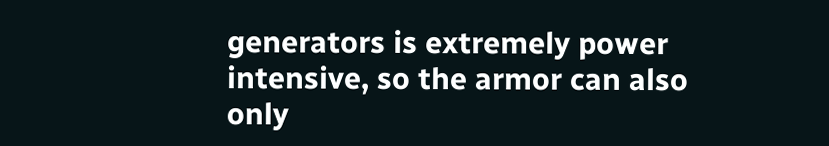generators is extremely power intensive, so the armor can also only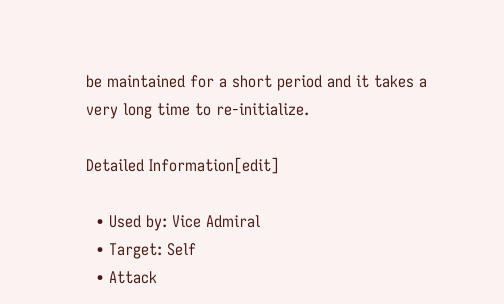be maintained for a short period and it takes a very long time to re-initialize.

Detailed Information[edit]

  • Used by: Vice Admiral
  • Target: Self
  • Attack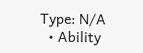Type: N/A
  • Ability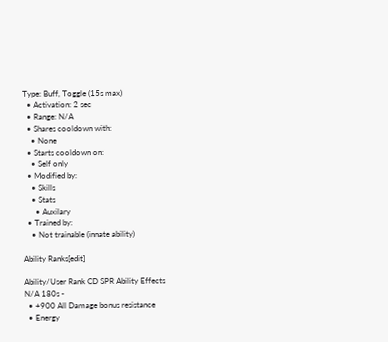Type: Buff, Toggle (15s max)
  • Activation: 2 sec
  • Range: N/A
  • Shares cooldown with:
    • None
  • Starts cooldown on:
    • Self only
  • Modified by:
    • Skills
    • Stats
      • Auxilary
  • Trained by:
    • Not trainable (innate ability)

Ability Ranks[edit]

Ability/User Rank CD SPR Ability Effects
N/A 180s -
  • +900 All Damage bonus resistance
  • Energy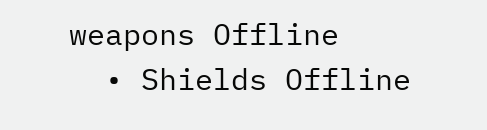weapons Offline
  • Shields Offline